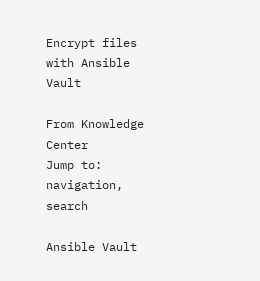Encrypt files with Ansible Vault

From Knowledge Center
Jump to: navigation, search

Ansible Vault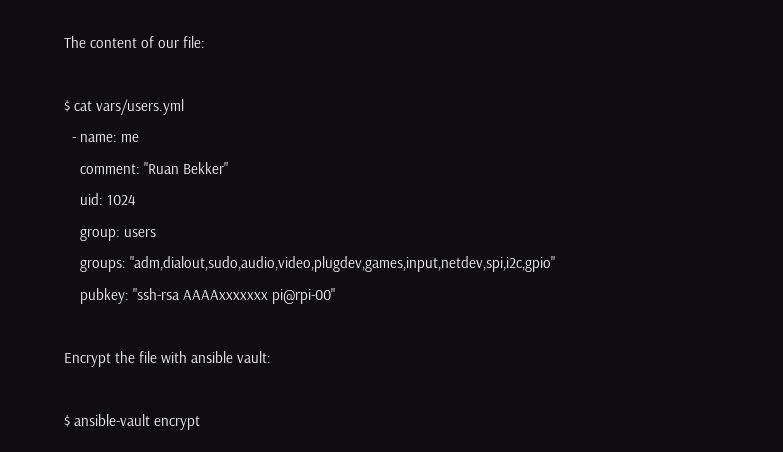The content of our file:

$ cat vars/users.yml
  - name: me
    comment: "Ruan Bekker"
    uid: 1024
    group: users
    groups: "adm,dialout,sudo,audio,video,plugdev,games,input,netdev,spi,i2c,gpio"
    pubkey: "ssh-rsa AAAAxxxxxxx pi@rpi-00"

Encrypt the file with ansible vault:

$ ansible-vault encrypt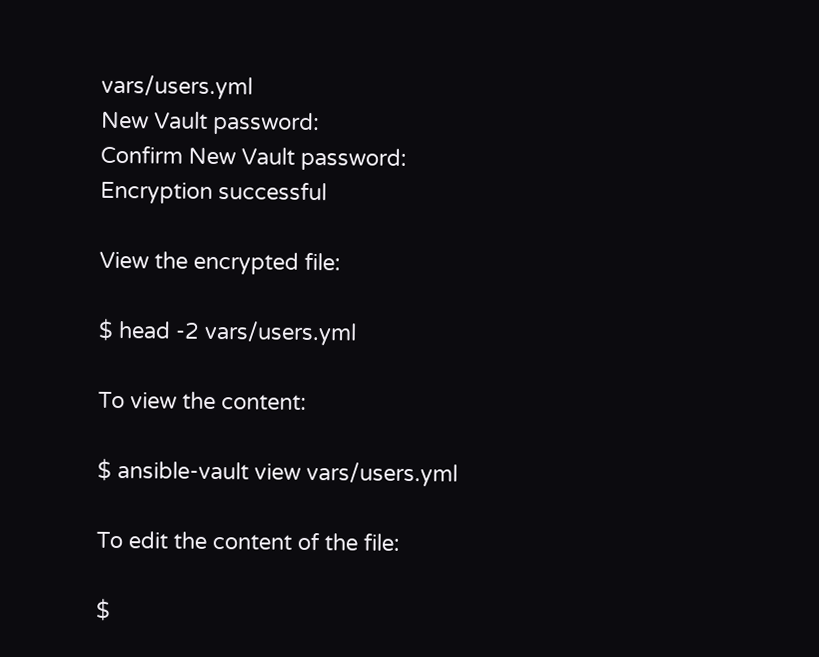vars/users.yml
New Vault password:
Confirm New Vault password:
Encryption successful

View the encrypted file:

$ head -2 vars/users.yml

To view the content:

$ ansible-vault view vars/users.yml

To edit the content of the file:

$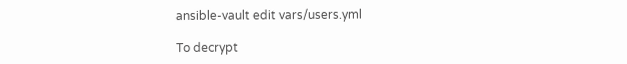ansible-vault edit vars/users.yml

To decrypt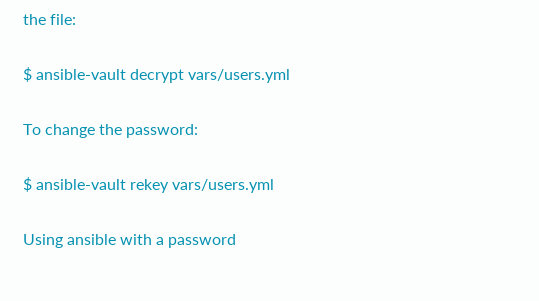the file:

$ ansible-vault decrypt vars/users.yml

To change the password:

$ ansible-vault rekey vars/users.yml

Using ansible with a password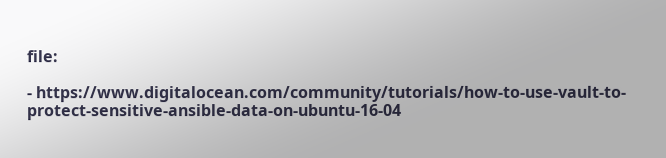file:

- https://www.digitalocean.com/community/tutorials/how-to-use-vault-to-protect-sensitive-ansible-data-on-ubuntu-16-04